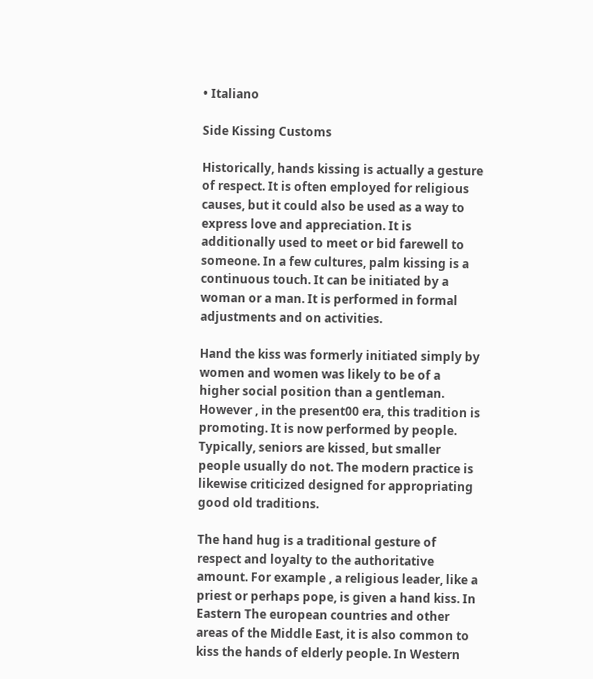• Italiano

Side Kissing Customs

Historically, hands kissing is actually a gesture of respect. It is often employed for religious causes, but it could also be used as a way to express love and appreciation. It is additionally used to meet or bid farewell to someone. In a few cultures, palm kissing is a continuous touch. It can be initiated by a woman or a man. It is performed in formal adjustments and on activities.

Hand the kiss was formerly initiated simply by women and women was likely to be of a higher social position than a gentleman. However , in the present00 era, this tradition is promoting. It is now performed by people. Typically, seniors are kissed, but smaller people usually do not. The modern practice is likewise criticized designed for appropriating good old traditions.

The hand hug is a traditional gesture of respect and loyalty to the authoritative amount. For example , a religious leader, like a priest or perhaps pope, is given a hand kiss. In Eastern The european countries and other areas of the Middle East, it is also common to kiss the hands of elderly people. In Western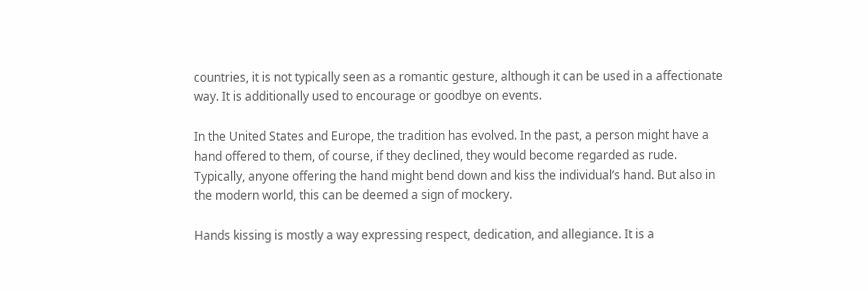countries, it is not typically seen as a romantic gesture, although it can be used in a affectionate way. It is additionally used to encourage or goodbye on events.

In the United States and Europe, the tradition has evolved. In the past, a person might have a hand offered to them, of course, if they declined, they would become regarded as rude. Typically, anyone offering the hand might bend down and kiss the individual’s hand. But also in the modern world, this can be deemed a sign of mockery.

Hands kissing is mostly a way expressing respect, dedication, and allegiance. It is a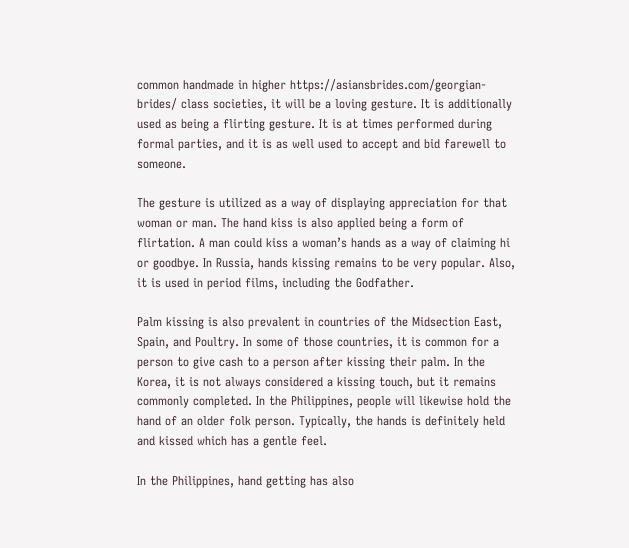common handmade in higher https://asiansbrides.com/georgian-brides/ class societies, it will be a loving gesture. It is additionally used as being a flirting gesture. It is at times performed during formal parties, and it is as well used to accept and bid farewell to someone.

The gesture is utilized as a way of displaying appreciation for that woman or man. The hand kiss is also applied being a form of flirtation. A man could kiss a woman’s hands as a way of claiming hi or goodbye. In Russia, hands kissing remains to be very popular. Also, it is used in period films, including the Godfather.

Palm kissing is also prevalent in countries of the Midsection East, Spain, and Poultry. In some of those countries, it is common for a person to give cash to a person after kissing their palm. In the Korea, it is not always considered a kissing touch, but it remains commonly completed. In the Philippines, people will likewise hold the hand of an older folk person. Typically, the hands is definitely held and kissed which has a gentle feel.

In the Philippines, hand getting has also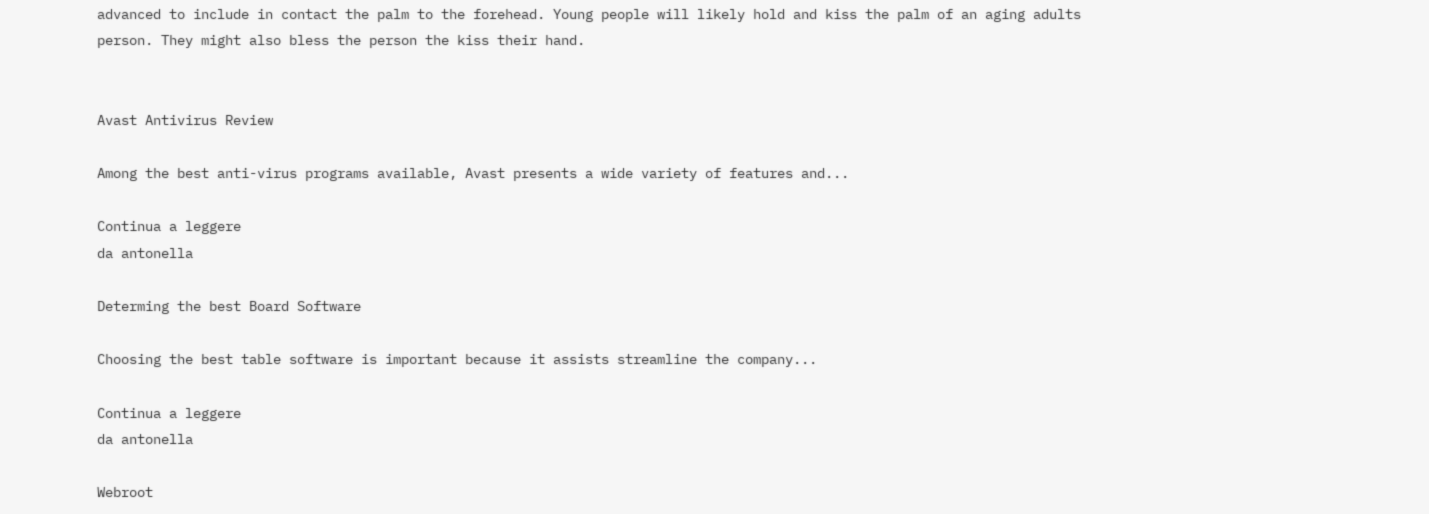advanced to include in contact the palm to the forehead. Young people will likely hold and kiss the palm of an aging adults person. They might also bless the person the kiss their hand.


Avast Antivirus Review

Among the best anti-virus programs available, Avast presents a wide variety of features and...

Continua a leggere
da antonella

Determing the best Board Software

Choosing the best table software is important because it assists streamline the company...

Continua a leggere
da antonella

Webroot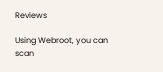Reviews

Using Webroot, you can scan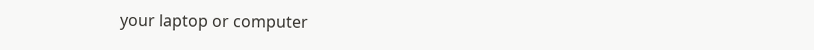your laptop or computer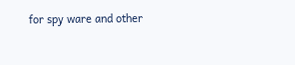for spy ware and other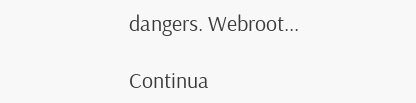dangers. Webroot...

Continua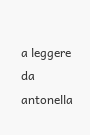a leggere
da antonella